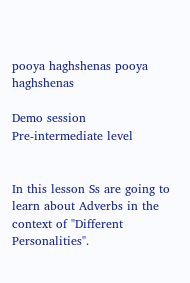pooya haghshenas pooya haghshenas

Demo session
Pre-intermediate level


In this lesson Ss are going to learn about Adverbs in the context of "Different Personalities".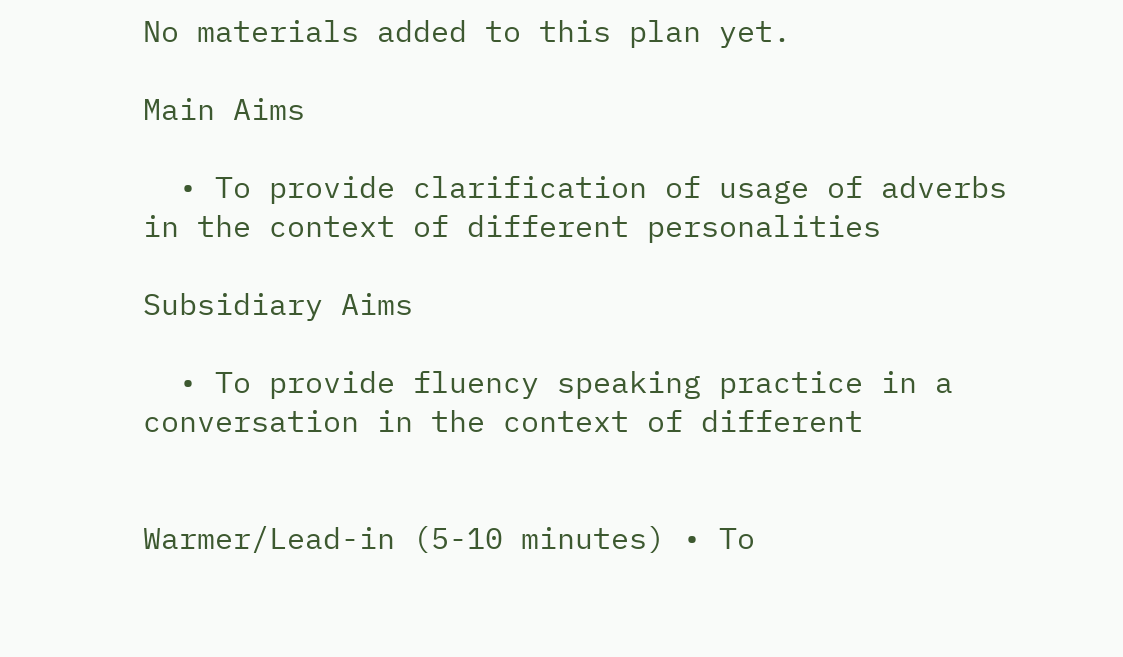No materials added to this plan yet.

Main Aims

  • To provide clarification of usage of adverbs in the context of different personalities

Subsidiary Aims

  • To provide fluency speaking practice in a conversation in the context of different


Warmer/Lead-in (5-10 minutes) • To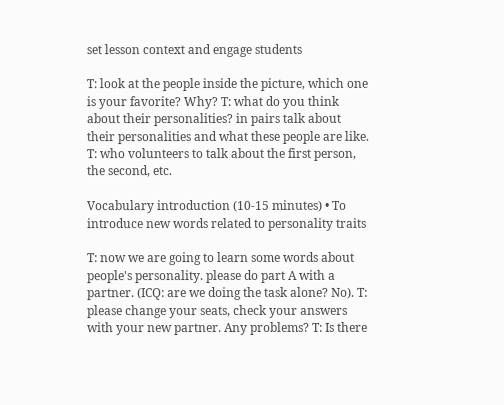set lesson context and engage students

T: look at the people inside the picture, which one is your favorite? Why? T: what do you think about their personalities? in pairs talk about their personalities and what these people are like. T: who volunteers to talk about the first person, the second, etc.

Vocabulary introduction (10-15 minutes) • To introduce new words related to personality traits

T: now we are going to learn some words about people's personality. please do part A with a partner. (ICQ: are we doing the task alone? No). T: please change your seats, check your answers with your new partner. Any problems? T: Is there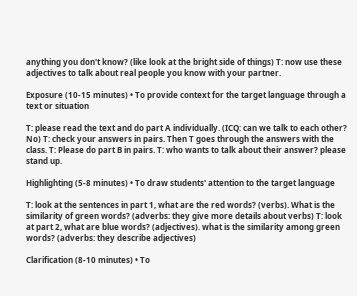anything you don't know? (like look at the bright side of things) T: now use these adjectives to talk about real people you know with your partner.

Exposure (10-15 minutes) • To provide context for the target language through a text or situation

T: please read the text and do part A individually. (ICQ: can we talk to each other? No) T: check your answers in pairs. Then T goes through the answers with the class. T: Please do part B in pairs. T: who wants to talk about their answer? please stand up.

Highlighting (5-8 minutes) • To draw students' attention to the target language

T: look at the sentences in part 1, what are the red words? (verbs). What is the similarity of green words? (adverbs: they give more details about verbs) T: look at part 2, what are blue words? (adjectives). what is the similarity among green words? (adverbs: they describe adjectives)

Clarification (8-10 minutes) • To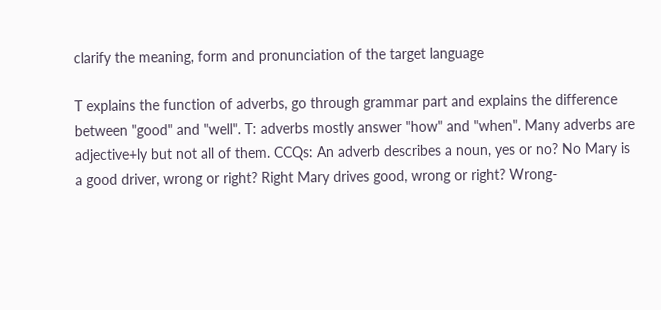clarify the meaning, form and pronunciation of the target language

T explains the function of adverbs, go through grammar part and explains the difference between "good" and "well". T: adverbs mostly answer "how" and "when". Many adverbs are adjective+ly but not all of them. CCQs: An adverb describes a noun, yes or no? No Mary is a good driver, wrong or right? Right Mary drives good, wrong or right? Wrong-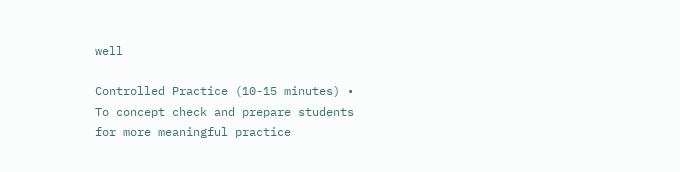well

Controlled Practice (10-15 minutes) • To concept check and prepare students for more meaningful practice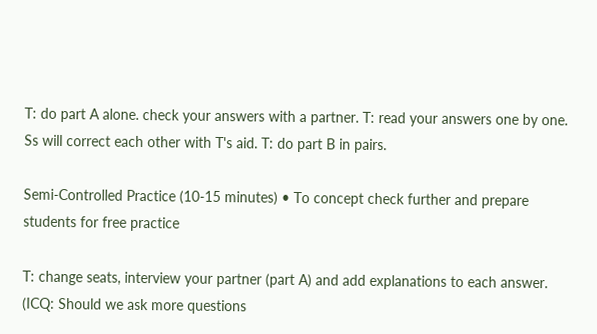T: do part A alone. check your answers with a partner. T: read your answers one by one. Ss will correct each other with T's aid. T: do part B in pairs.

Semi-Controlled Practice (10-15 minutes) • To concept check further and prepare students for free practice

T: change seats, interview your partner (part A) and add explanations to each answer. (ICQ: Should we ask more questions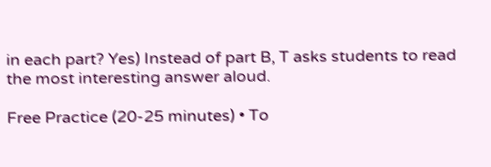in each part? Yes) Instead of part B, T asks students to read the most interesting answer aloud.

Free Practice (20-25 minutes) • To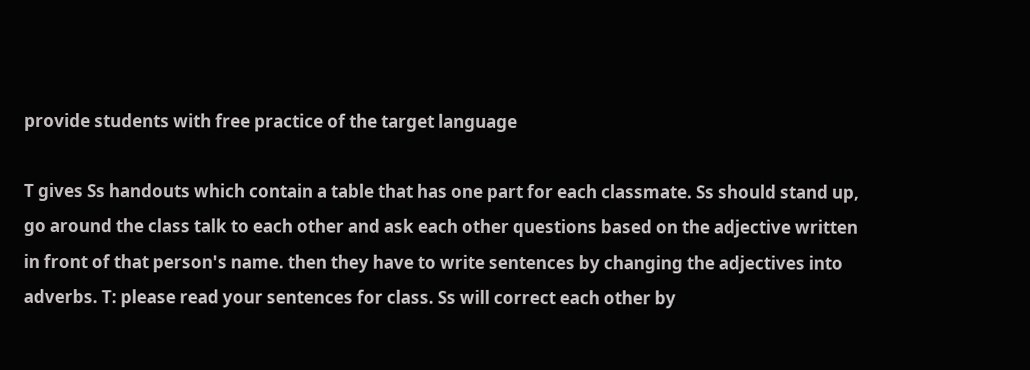provide students with free practice of the target language

T gives Ss handouts which contain a table that has one part for each classmate. Ss should stand up, go around the class talk to each other and ask each other questions based on the adjective written in front of that person's name. then they have to write sentences by changing the adjectives into adverbs. T: please read your sentences for class. Ss will correct each other by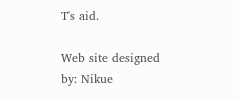T's aid.

Web site designed by: Nikue